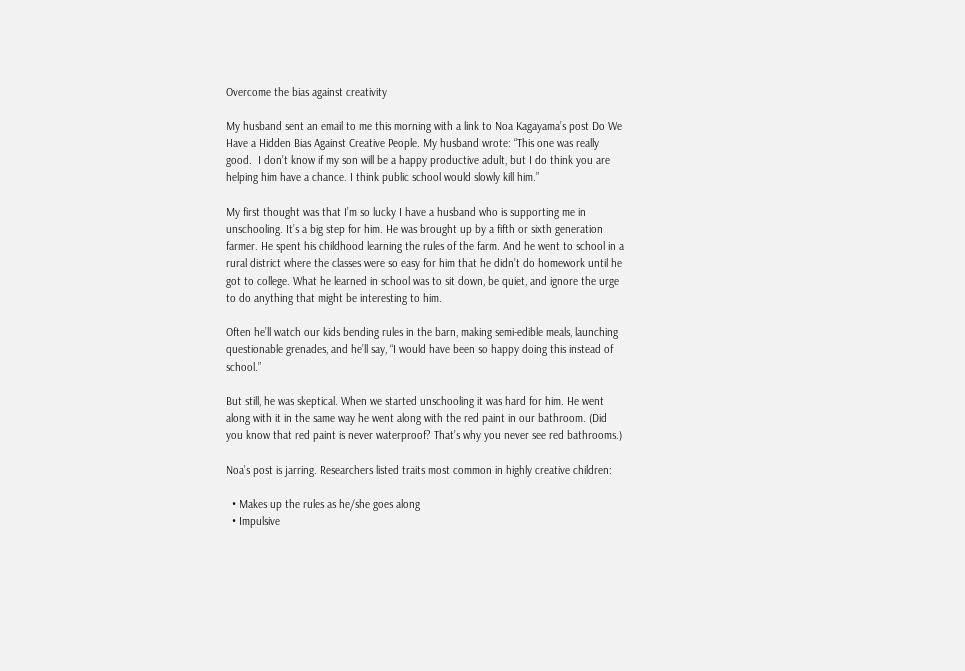Overcome the bias against creativity

My husband sent an email to me this morning with a link to Noa Kagayama’s post Do We Have a Hidden Bias Against Creative People. My husband wrote: “This one was really good.  I don’t know if my son will be a happy productive adult, but I do think you are helping him have a chance. I think public school would slowly kill him.”

My first thought was that I’m so lucky I have a husband who is supporting me in unschooling. It’s a big step for him. He was brought up by a fifth or sixth generation farmer. He spent his childhood learning the rules of the farm. And he went to school in a rural district where the classes were so easy for him that he didn’t do homework until he got to college. What he learned in school was to sit down, be quiet, and ignore the urge to do anything that might be interesting to him.

Often he’ll watch our kids bending rules in the barn, making semi-edible meals, launching questionable grenades, and he’ll say, “I would have been so happy doing this instead of school.”

But still, he was skeptical. When we started unschooling it was hard for him. He went along with it in the same way he went along with the red paint in our bathroom. (Did you know that red paint is never waterproof? That’s why you never see red bathrooms.)

Noa’s post is jarring. Researchers listed traits most common in highly creative children:

  • Makes up the rules as he/she goes along
  • Impulsive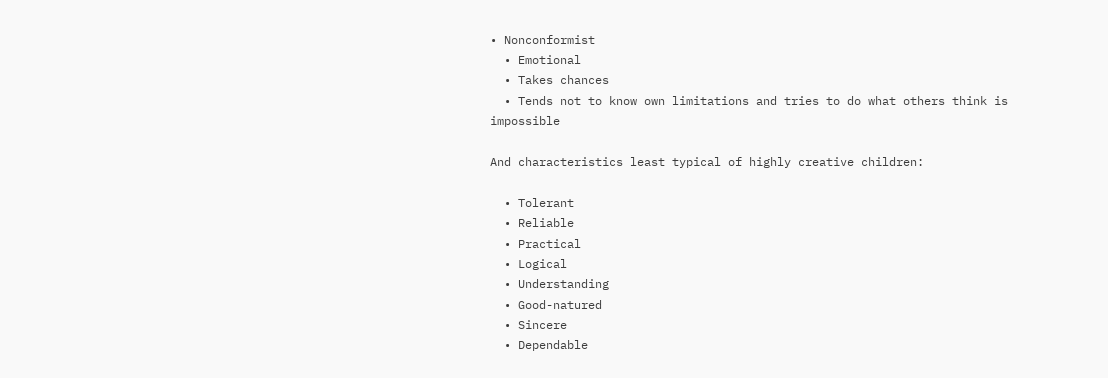• Nonconformist
  • Emotional
  • Takes chances
  • Tends not to know own limitations and tries to do what others think is impossible

And characteristics least typical of highly creative children:

  • Tolerant
  • Reliable
  • Practical
  • Logical
  • Understanding
  • Good-natured
  • Sincere
  • Dependable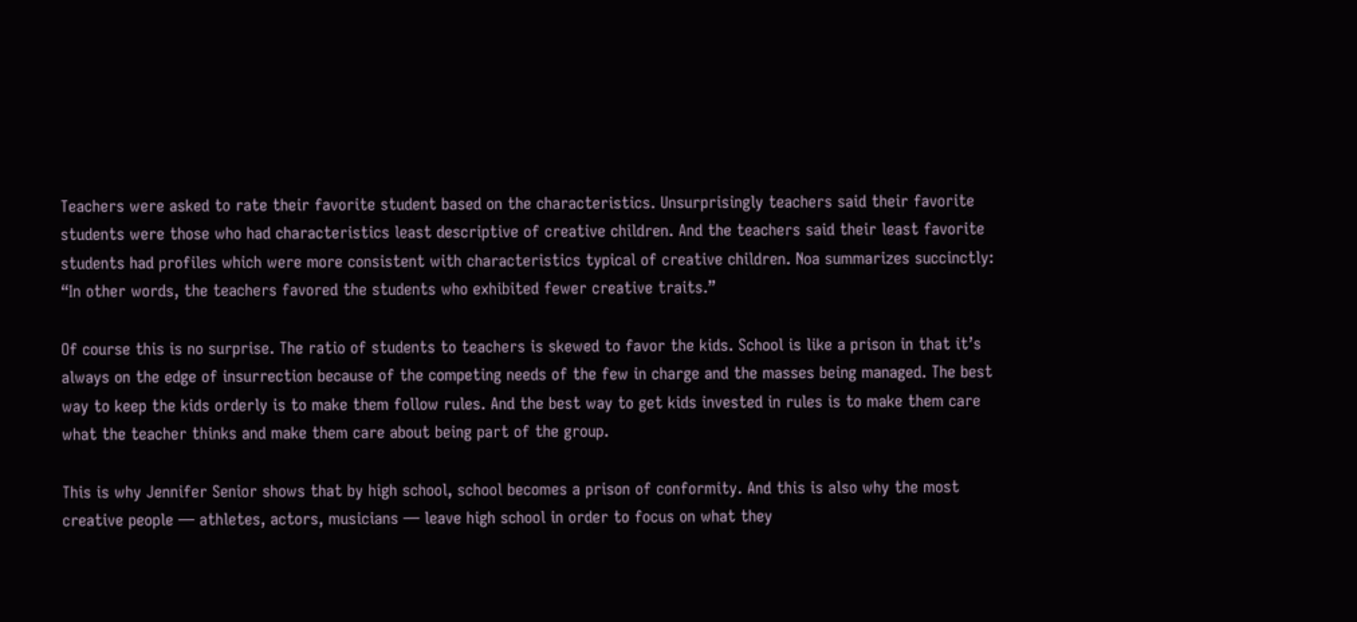Teachers were asked to rate their favorite student based on the characteristics. Unsurprisingly teachers said their favorite students were those who had characteristics least descriptive of creative children. And the teachers said their least favorite students had profiles which were more consistent with characteristics typical of creative children. Noa summarizes succinctly: “In other words, the teachers favored the students who exhibited fewer creative traits.”

Of course this is no surprise. The ratio of students to teachers is skewed to favor the kids. School is like a prison in that it’s always on the edge of insurrection because of the competing needs of the few in charge and the masses being managed. The best way to keep the kids orderly is to make them follow rules. And the best way to get kids invested in rules is to make them care what the teacher thinks and make them care about being part of the group.

This is why Jennifer Senior shows that by high school, school becomes a prison of conformity. And this is also why the most creative people — athletes, actors, musicians — leave high school in order to focus on what they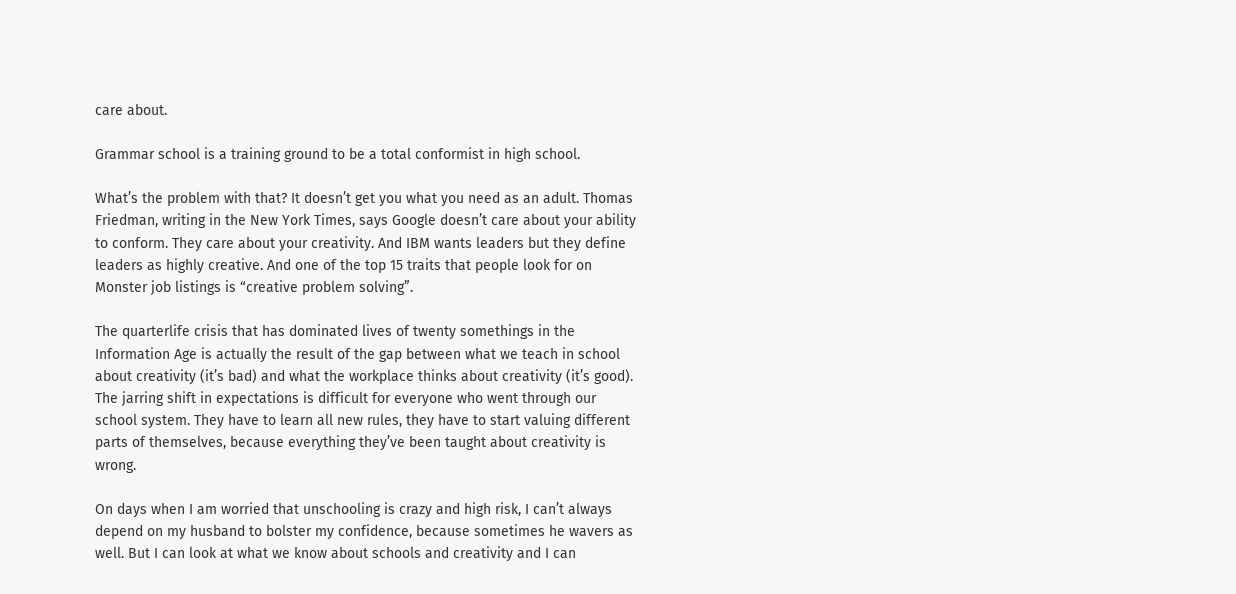care about.

Grammar school is a training ground to be a total conformist in high school.

What’s the problem with that? It doesn’t get you what you need as an adult. Thomas Friedman, writing in the New York Times, says Google doesn’t care about your ability to conform. They care about your creativity. And IBM wants leaders but they define leaders as highly creative. And one of the top 15 traits that people look for on Monster job listings is “creative problem solving”.

The quarterlife crisis that has dominated lives of twenty somethings in the Information Age is actually the result of the gap between what we teach in school about creativity (it’s bad) and what the workplace thinks about creativity (it’s good). The jarring shift in expectations is difficult for everyone who went through our school system. They have to learn all new rules, they have to start valuing different parts of themselves, because everything they’ve been taught about creativity is wrong.

On days when I am worried that unschooling is crazy and high risk, I can’t always depend on my husband to bolster my confidence, because sometimes he wavers as well. But I can look at what we know about schools and creativity and I can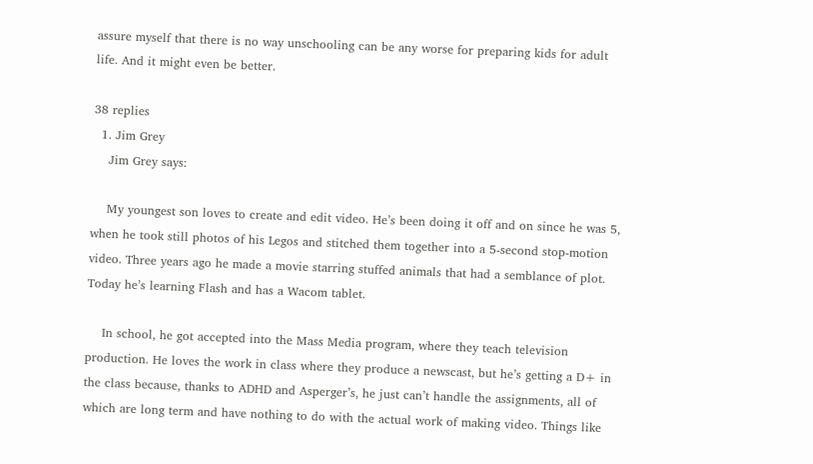assure myself that there is no way unschooling can be any worse for preparing kids for adult life. And it might even be better.

38 replies
  1. Jim Grey
    Jim Grey says:

    My youngest son loves to create and edit video. He’s been doing it off and on since he was 5, when he took still photos of his Legos and stitched them together into a 5-second stop-motion video. Three years ago he made a movie starring stuffed animals that had a semblance of plot. Today he’s learning Flash and has a Wacom tablet.

    In school, he got accepted into the Mass Media program, where they teach television production. He loves the work in class where they produce a newscast, but he’s getting a D+ in the class because, thanks to ADHD and Asperger’s, he just can’t handle the assignments, all of which are long term and have nothing to do with the actual work of making video. Things like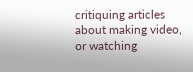critiquing articles about making video, or watching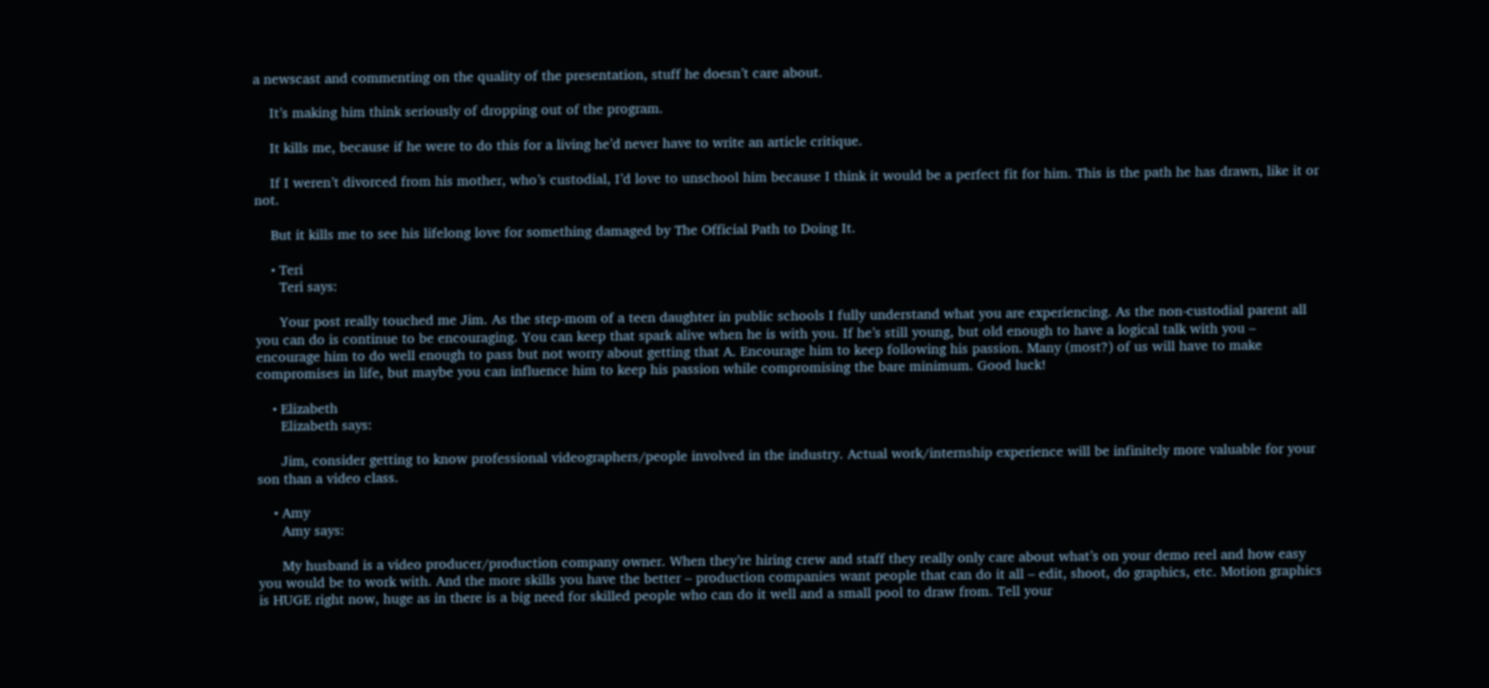a newscast and commenting on the quality of the presentation, stuff he doesn’t care about.

    It’s making him think seriously of dropping out of the program.

    It kills me, because if he were to do this for a living he’d never have to write an article critique.

    If I weren’t divorced from his mother, who’s custodial, I’d love to unschool him because I think it would be a perfect fit for him. This is the path he has drawn, like it or not.

    But it kills me to see his lifelong love for something damaged by The Official Path to Doing It.

    • Teri
      Teri says:

      Your post really touched me Jim. As the step-mom of a teen daughter in public schools I fully understand what you are experiencing. As the non-custodial parent all you can do is continue to be encouraging. You can keep that spark alive when he is with you. If he’s still young, but old enough to have a logical talk with you – encourage him to do well enough to pass but not worry about getting that A. Encourage him to keep following his passion. Many (most?) of us will have to make compromises in life, but maybe you can influence him to keep his passion while compromising the bare minimum. Good luck!

    • Elizabeth
      Elizabeth says:

      Jim, consider getting to know professional videographers/people involved in the industry. Actual work/internship experience will be infinitely more valuable for your son than a video class.

    • Amy
      Amy says:

      My husband is a video producer/production company owner. When they’re hiring crew and staff they really only care about what’s on your demo reel and how easy you would be to work with. And the more skills you have the better – production companies want people that can do it all – edit, shoot, do graphics, etc. Motion graphics is HUGE right now, huge as in there is a big need for skilled people who can do it well and a small pool to draw from. Tell your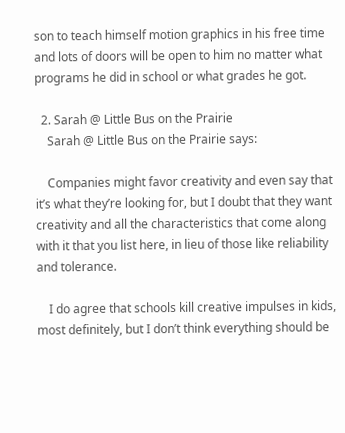son to teach himself motion graphics in his free time and lots of doors will be open to him no matter what programs he did in school or what grades he got.

  2. Sarah @ Little Bus on the Prairie
    Sarah @ Little Bus on the Prairie says:

    Companies might favor creativity and even say that it’s what they’re looking for, but I doubt that they want creativity and all the characteristics that come along with it that you list here, in lieu of those like reliability and tolerance.

    I do agree that schools kill creative impulses in kids, most definitely, but I don’t think everything should be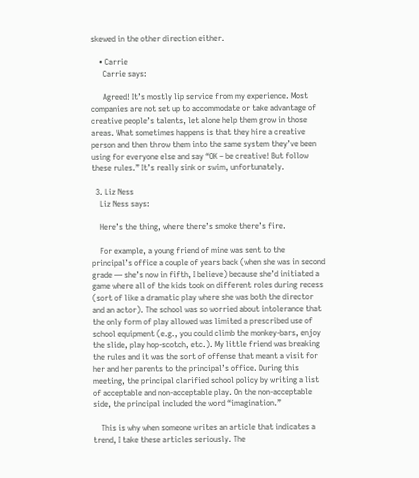skewed in the other direction either.

    • Carrie
      Carrie says:

      Agreed! It’s mostly lip service from my experience. Most companies are not set up to accommodate or take advantage of creative people’s talents, let alone help them grow in those areas. What sometimes happens is that they hire a creative person and then throw them into the same system they’ve been using for everyone else and say “OK – be creative! But follow these rules.” It’s really sink or swim, unfortunately.

  3. Liz Ness
    Liz Ness says:

    Here’s the thing, where there’s smoke there’s fire.

    For example, a young friend of mine was sent to the principal’s office a couple of years back (when she was in second grade — she’s now in fifth, I believe) because she’d initiated a game where all of the kids took on different roles during recess (sort of like a dramatic play where she was both the director and an actor). The school was so worried about intolerance that the only form of play allowed was limited a prescribed use of school equipment (e.g., you could climb the monkey-bars, enjoy the slide, play hop-scotch, etc.). My little friend was breaking the rules and it was the sort of offense that meant a visit for her and her parents to the principal’s office. During this meeting, the principal clarified school policy by writing a list of acceptable and non-acceptable play. On the non-acceptable side, the principal included the word “imagination.”

    This is why when someone writes an article that indicates a trend, I take these articles seriously. The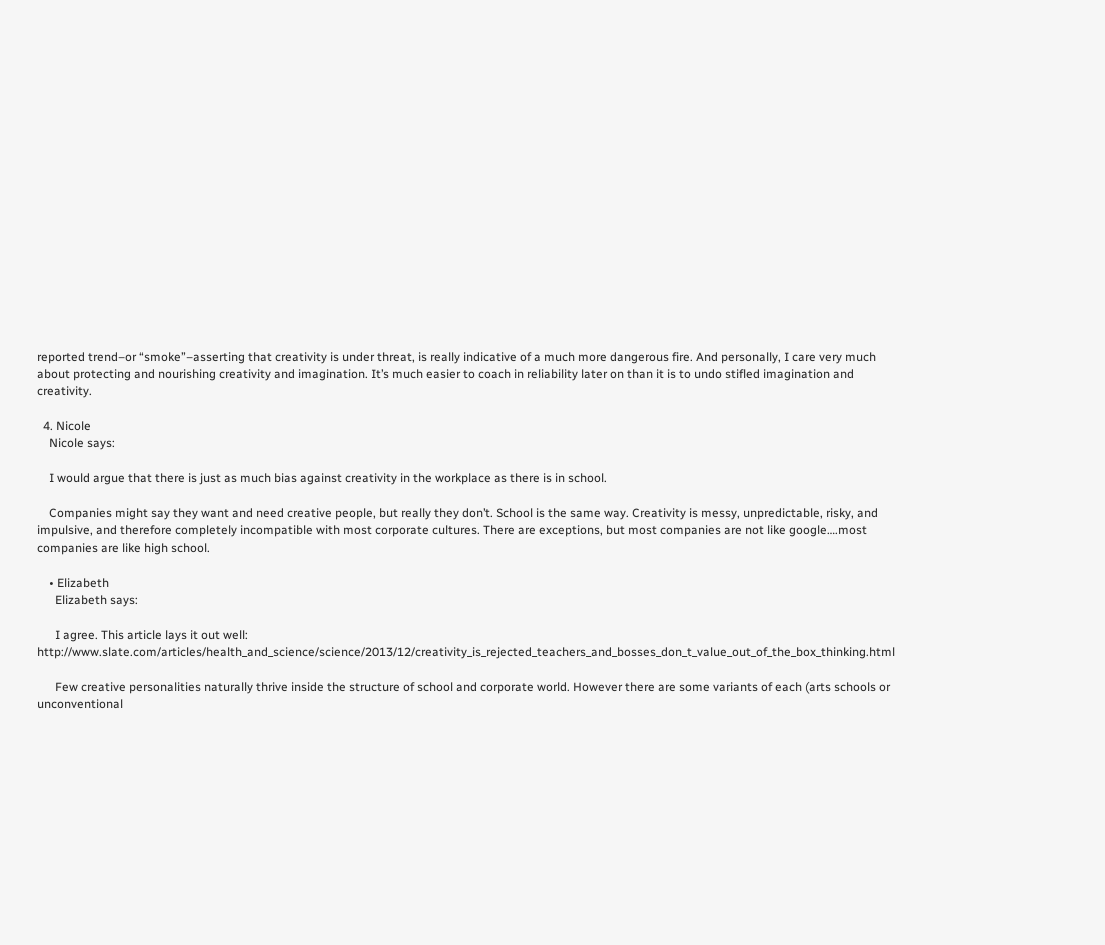reported trend–or “smoke”–asserting that creativity is under threat, is really indicative of a much more dangerous fire. And personally, I care very much about protecting and nourishing creativity and imagination. It’s much easier to coach in reliability later on than it is to undo stifled imagination and creativity.

  4. Nicole
    Nicole says:

    I would argue that there is just as much bias against creativity in the workplace as there is in school.

    Companies might say they want and need creative people, but really they don’t. School is the same way. Creativity is messy, unpredictable, risky, and impulsive, and therefore completely incompatible with most corporate cultures. There are exceptions, but most companies are not like google….most companies are like high school.

    • Elizabeth
      Elizabeth says:

      I agree. This article lays it out well: http://www.slate.com/articles/health_and_science/science/2013/12/creativity_is_rejected_teachers_and_bosses_don_t_value_out_of_the_box_thinking.html

      Few creative personalities naturally thrive inside the structure of school and corporate world. However there are some variants of each (arts schools or unconventional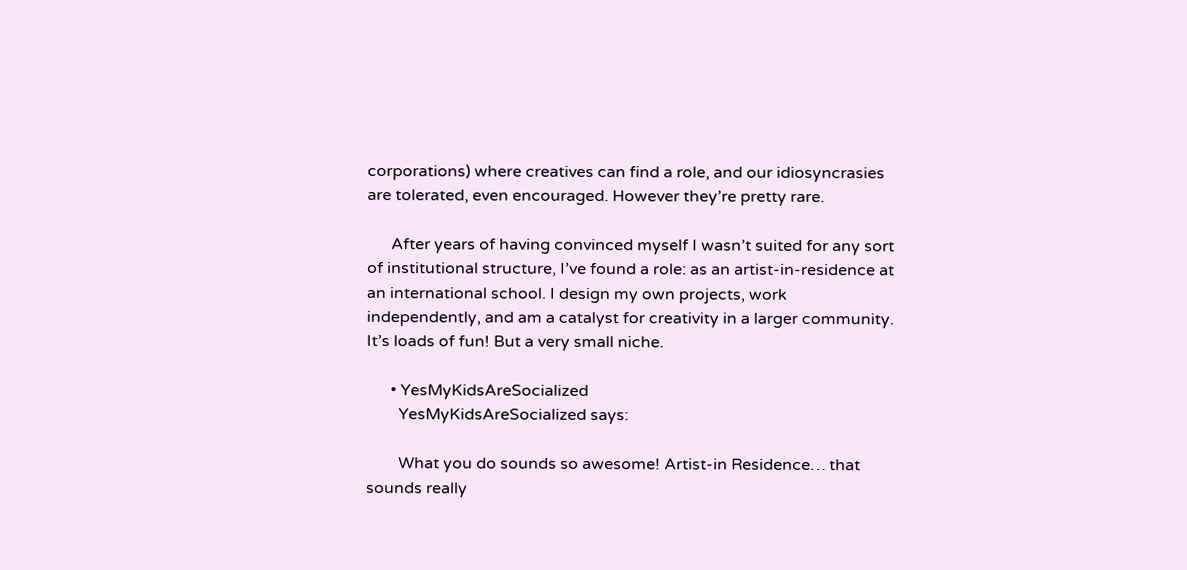corporations) where creatives can find a role, and our idiosyncrasies are tolerated, even encouraged. However they’re pretty rare.

      After years of having convinced myself I wasn’t suited for any sort of institutional structure, I’ve found a role: as an artist-in-residence at an international school. I design my own projects, work independently, and am a catalyst for creativity in a larger community. It’s loads of fun! But a very small niche.

      • YesMyKidsAreSocialized
        YesMyKidsAreSocialized says:

        What you do sounds so awesome! Artist-in Residence… that sounds really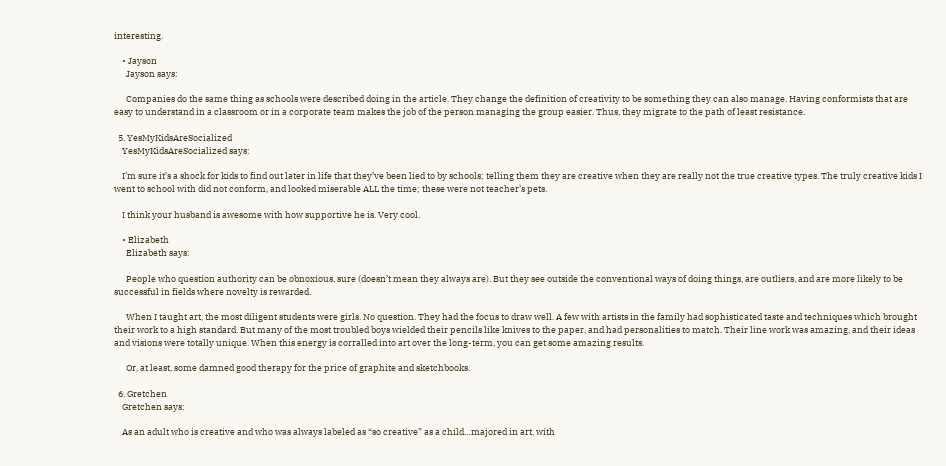interesting.

    • Jayson
      Jayson says:

      Companies do the same thing as schools were described doing in the article. They change the definition of creativity to be something they can also manage. Having conformists that are easy to understand in a classroom or in a corporate team makes the job of the person managing the group easier. Thus, they migrate to the path of least resistance.

  5. YesMyKidsAreSocialized
    YesMyKidsAreSocialized says:

    I’m sure it’s a shock for kids to find out later in life that they’ve been lied to by schools; telling them they are creative when they are really not the true creative types. The truly creative kids I went to school with did not conform, and looked miserable ALL the time; these were not teacher’s pets.

    I think your husband is awesome with how supportive he is. Very cool.

    • Elizabeth
      Elizabeth says:

      People who question authority can be obnoxious, sure (doesn’t mean they always are). But they see outside the conventional ways of doing things, are outliers, and are more likely to be successful in fields where novelty is rewarded.

      When I taught art, the most diligent students were girls. No question. They had the focus to draw well. A few with artists in the family had sophisticated taste and techniques which brought their work to a high standard. But many of the most troubled boys wielded their pencils like knives to the paper, and had personalities to match. Their line work was amazing, and their ideas and visions were totally unique. When this energy is corralled into art over the long-term, you can get some amazing results.

      Or, at least, some damned good therapy for the price of graphite and sketchbooks.

  6. Gretchen
    Gretchen says:

    As an adult who is creative and who was always labeled as “so creative” as a child…majored in art, with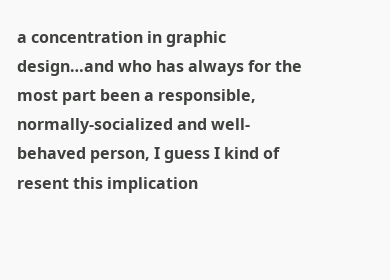a concentration in graphic design…and who has always for the most part been a responsible, normally-socialized and well-behaved person, I guess I kind of resent this implication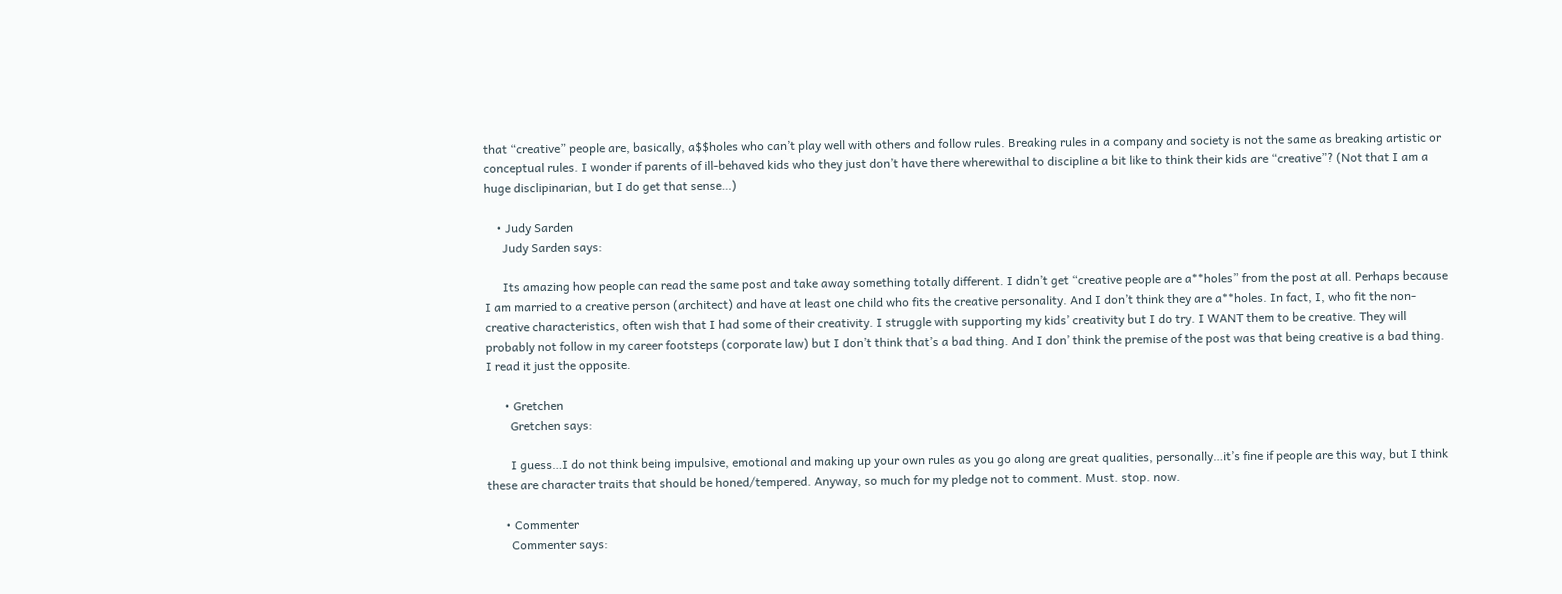that “creative” people are, basically, a$$holes who can’t play well with others and follow rules. Breaking rules in a company and society is not the same as breaking artistic or conceptual rules. I wonder if parents of ill-behaved kids who they just don’t have there wherewithal to discipline a bit like to think their kids are “creative”? (Not that I am a huge disclipinarian, but I do get that sense…)

    • Judy Sarden
      Judy Sarden says:

      Its amazing how people can read the same post and take away something totally different. I didn’t get “creative people are a**holes” from the post at all. Perhaps because I am married to a creative person (architect) and have at least one child who fits the creative personality. And I don’t think they are a**holes. In fact, I, who fit the non-creative characteristics, often wish that I had some of their creativity. I struggle with supporting my kids’ creativity but I do try. I WANT them to be creative. They will probably not follow in my career footsteps (corporate law) but I don’t think that’s a bad thing. And I don’ think the premise of the post was that being creative is a bad thing. I read it just the opposite.

      • Gretchen
        Gretchen says:

        I guess…I do not think being impulsive, emotional and making up your own rules as you go along are great qualities, personally…it’s fine if people are this way, but I think these are character traits that should be honed/tempered. Anyway, so much for my pledge not to comment. Must. stop. now.

      • Commenter
        Commenter says: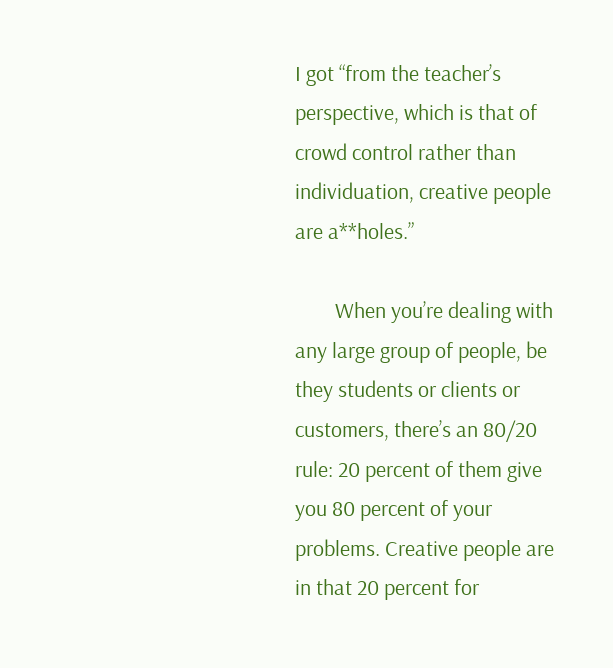I got “from the teacher’s perspective, which is that of crowd control rather than individuation, creative people are a**holes.”

        When you’re dealing with any large group of people, be they students or clients or customers, there’s an 80/20 rule: 20 percent of them give you 80 percent of your problems. Creative people are in that 20 percent for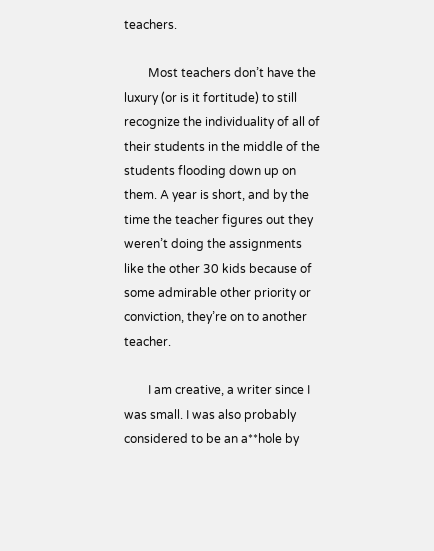teachers.

        Most teachers don’t have the luxury (or is it fortitude) to still recognize the individuality of all of their students in the middle of the students flooding down up on them. A year is short, and by the time the teacher figures out they weren’t doing the assignments like the other 30 kids because of some admirable other priority or conviction, they’re on to another teacher.

        I am creative, a writer since I was small. I was also probably considered to be an a**hole by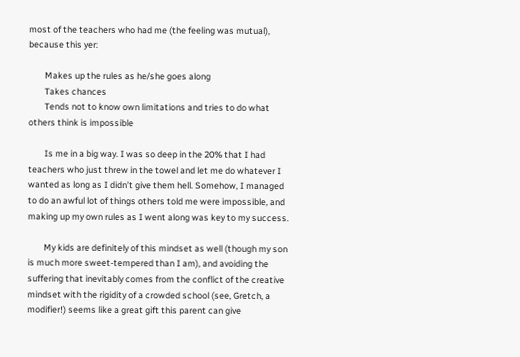most of the teachers who had me (the feeling was mutual), because this yer:

        Makes up the rules as he/she goes along
        Takes chances
        Tends not to know own limitations and tries to do what others think is impossible

        Is me in a big way. I was so deep in the 20% that I had teachers who just threw in the towel and let me do whatever I wanted as long as I didn’t give them hell. Somehow, I managed to do an awful lot of things others told me were impossible, and making up my own rules as I went along was key to my success.

        My kids are definitely of this mindset as well (though my son is much more sweet-tempered than I am), and avoiding the suffering that inevitably comes from the conflict of the creative mindset with the rigidity of a crowded school (see, Gretch, a modifier!) seems like a great gift this parent can give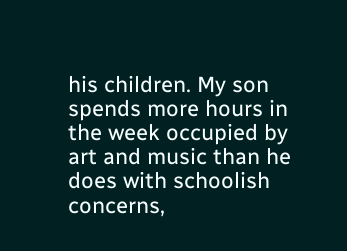his children. My son spends more hours in the week occupied by art and music than he does with schoolish concerns,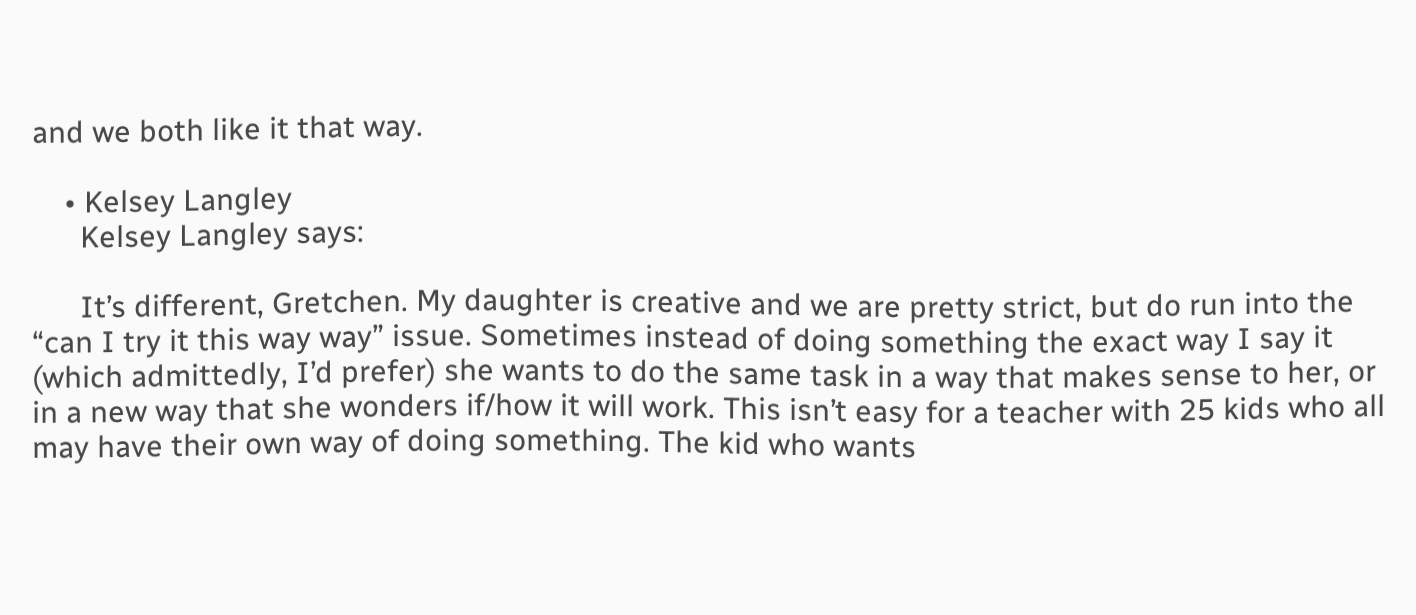and we both like it that way.

    • Kelsey Langley
      Kelsey Langley says:

      It’s different, Gretchen. My daughter is creative and we are pretty strict, but do run into the “can I try it this way way” issue. Sometimes instead of doing something the exact way I say it (which admittedly, I’d prefer) she wants to do the same task in a way that makes sense to her, or in a new way that she wonders if/how it will work. This isn’t easy for a teacher with 25 kids who all may have their own way of doing something. The kid who wants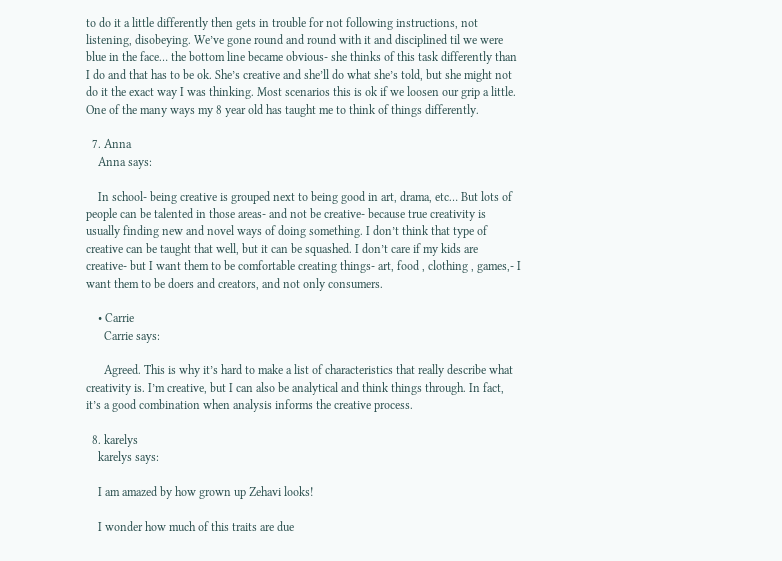to do it a little differently then gets in trouble for not following instructions, not listening, disobeying. We’ve gone round and round with it and disciplined til we were blue in the face… the bottom line became obvious- she thinks of this task differently than I do and that has to be ok. She’s creative and she’ll do what she’s told, but she might not do it the exact way I was thinking. Most scenarios this is ok if we loosen our grip a little. One of the many ways my 8 year old has taught me to think of things differently.

  7. Anna
    Anna says:

    In school- being creative is grouped next to being good in art, drama, etc… But lots of people can be talented in those areas- and not be creative- because true creativity is usually finding new and novel ways of doing something. I don’t think that type of creative can be taught that well, but it can be squashed. I don’t care if my kids are creative- but I want them to be comfortable creating things- art, food , clothing , games,- I want them to be doers and creators, and not only consumers.

    • Carrie
      Carrie says:

      Agreed. This is why it’s hard to make a list of characteristics that really describe what creativity is. I’m creative, but I can also be analytical and think things through. In fact, it’s a good combination when analysis informs the creative process.

  8. karelys
    karelys says:

    I am amazed by how grown up Zehavi looks!

    I wonder how much of this traits are due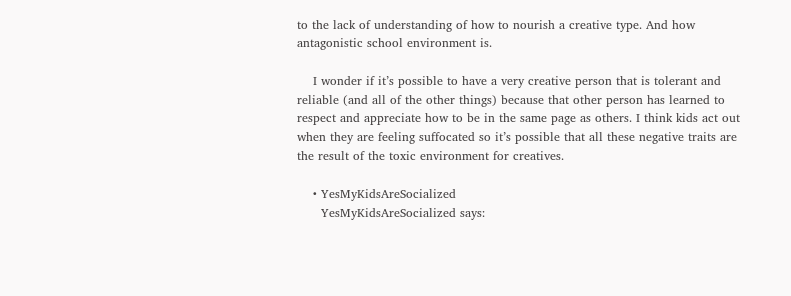to the lack of understanding of how to nourish a creative type. And how antagonistic school environment is.

    I wonder if it’s possible to have a very creative person that is tolerant and reliable (and all of the other things) because that other person has learned to respect and appreciate how to be in the same page as others. I think kids act out when they are feeling suffocated so it’s possible that all these negative traits are the result of the toxic environment for creatives.

    • YesMyKidsAreSocialized
      YesMyKidsAreSocialized says: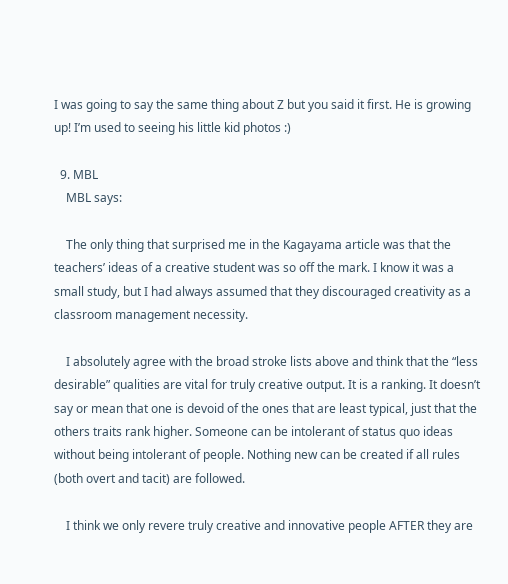I was going to say the same thing about Z but you said it first. He is growing up! I’m used to seeing his little kid photos :)

  9. MBL
    MBL says:

    The only thing that surprised me in the Kagayama article was that the teachers’ ideas of a creative student was so off the mark. I know it was a small study, but I had always assumed that they discouraged creativity as a classroom management necessity.

    I absolutely agree with the broad stroke lists above and think that the “less desirable” qualities are vital for truly creative output. It is a ranking. It doesn’t say or mean that one is devoid of the ones that are least typical, just that the others traits rank higher. Someone can be intolerant of status quo ideas without being intolerant of people. Nothing new can be created if all rules (both overt and tacit) are followed.

    I think we only revere truly creative and innovative people AFTER they are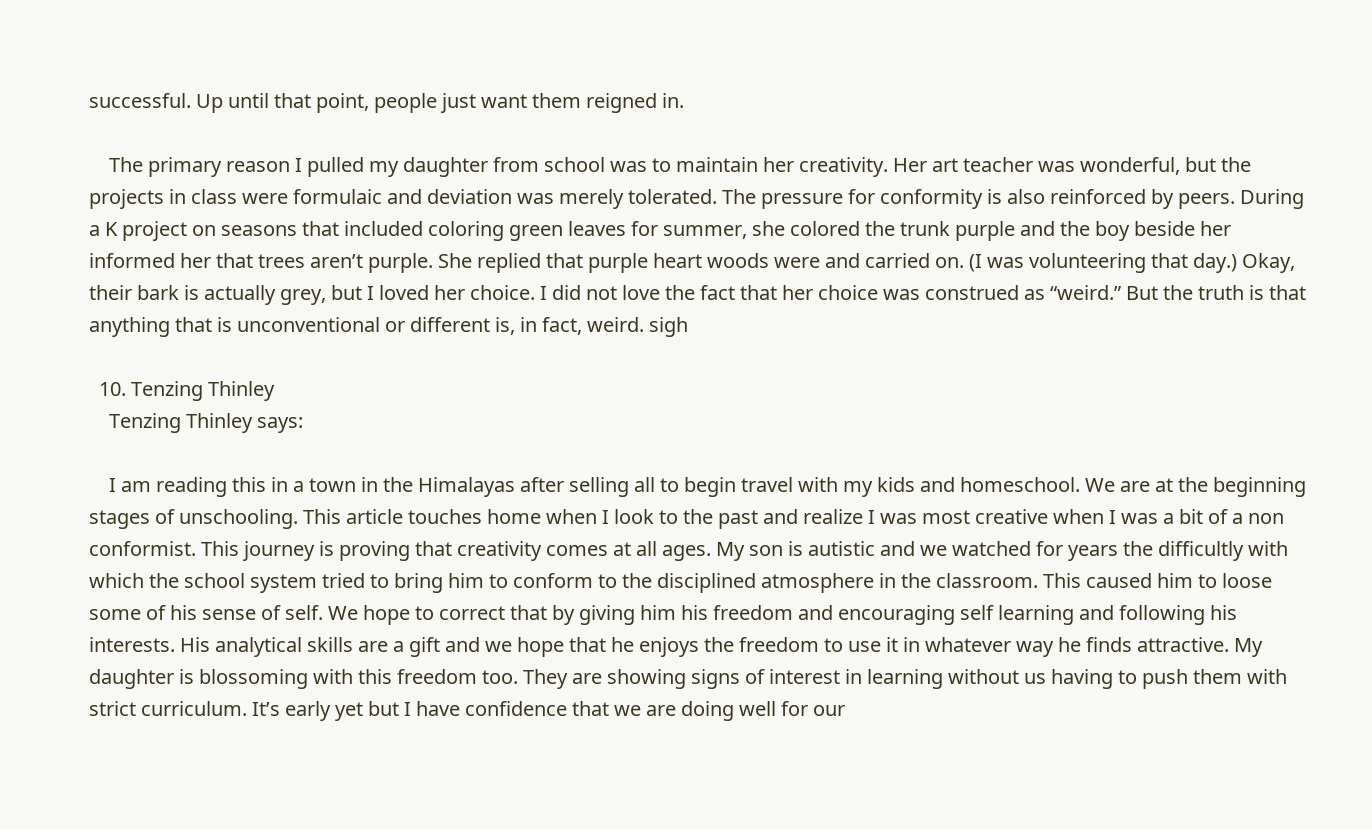successful. Up until that point, people just want them reigned in.

    The primary reason I pulled my daughter from school was to maintain her creativity. Her art teacher was wonderful, but the projects in class were formulaic and deviation was merely tolerated. The pressure for conformity is also reinforced by peers. During a K project on seasons that included coloring green leaves for summer, she colored the trunk purple and the boy beside her informed her that trees aren’t purple. She replied that purple heart woods were and carried on. (I was volunteering that day.) Okay, their bark is actually grey, but I loved her choice. I did not love the fact that her choice was construed as “weird.” But the truth is that anything that is unconventional or different is, in fact, weird. sigh

  10. Tenzing Thinley
    Tenzing Thinley says:

    I am reading this in a town in the Himalayas after selling all to begin travel with my kids and homeschool. We are at the beginning stages of unschooling. This article touches home when I look to the past and realize I was most creative when I was a bit of a non conformist. This journey is proving that creativity comes at all ages. My son is autistic and we watched for years the difficultly with which the school system tried to bring him to conform to the disciplined atmosphere in the classroom. This caused him to loose some of his sense of self. We hope to correct that by giving him his freedom and encouraging self learning and following his interests. His analytical skills are a gift and we hope that he enjoys the freedom to use it in whatever way he finds attractive. My daughter is blossoming with this freedom too. They are showing signs of interest in learning without us having to push them with strict curriculum. It’s early yet but I have confidence that we are doing well for our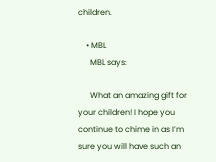children.

    • MBL
      MBL says:

      What an amazing gift for your children! I hope you continue to chime in as I’m sure you will have such an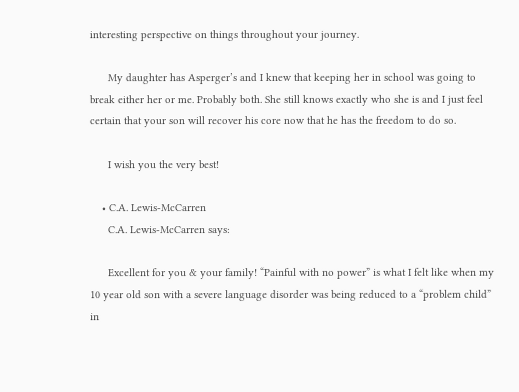interesting perspective on things throughout your journey.

      My daughter has Asperger’s and I knew that keeping her in school was going to break either her or me. Probably both. She still knows exactly who she is and I just feel certain that your son will recover his core now that he has the freedom to do so.

      I wish you the very best!

    • C.A. Lewis-McCarren
      C.A. Lewis-McCarren says:

      Excellent for you & your family! “Painful with no power” is what I felt like when my 10 year old son with a severe language disorder was being reduced to a “problem child” in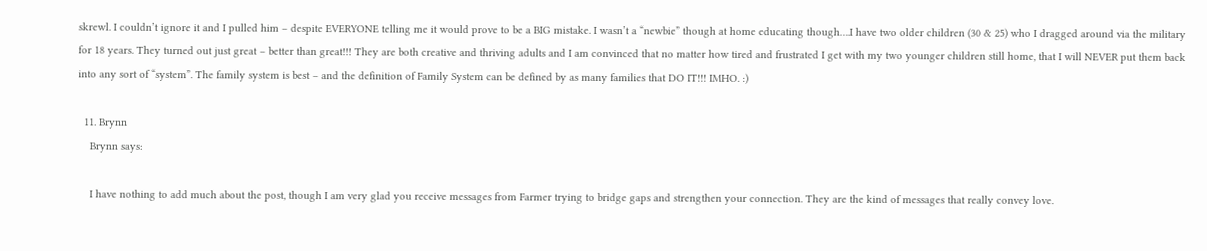skrewl. I couldn’t ignore it and I pulled him – despite EVERYONE telling me it would prove to be a BIG mistake. I wasn’t a “newbie” though at home educating though….I have two older children (30 & 25) who I dragged around via the military for 18 years. They turned out just great – better than great!!! They are both creative and thriving adults and I am convinced that no matter how tired and frustrated I get with my two younger children still home, that I will NEVER put them back into any sort of “system”. The family system is best – and the definition of Family System can be defined by as many families that DO IT!!! IMHO. :)

  11. Brynn
    Brynn says:

    I have nothing to add much about the post, though I am very glad you receive messages from Farmer trying to bridge gaps and strengthen your connection. They are the kind of messages that really convey love.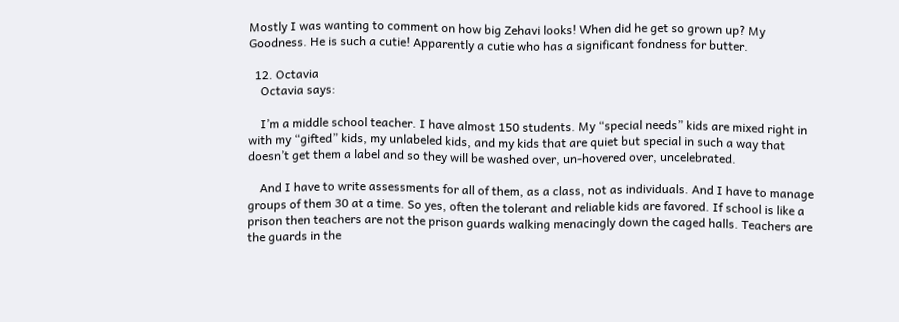Mostly I was wanting to comment on how big Zehavi looks! When did he get so grown up? My Goodness. He is such a cutie! Apparently a cutie who has a significant fondness for butter.

  12. Octavia
    Octavia says:

    I’m a middle school teacher. I have almost 150 students. My “special needs” kids are mixed right in with my “gifted” kids, my unlabeled kids, and my kids that are quiet but special in such a way that doesn’t get them a label and so they will be washed over, un-hovered over, uncelebrated.

    And I have to write assessments for all of them, as a class, not as individuals. And I have to manage groups of them 30 at a time. So yes, often the tolerant and reliable kids are favored. If school is like a prison then teachers are not the prison guards walking menacingly down the caged halls. Teachers are the guards in the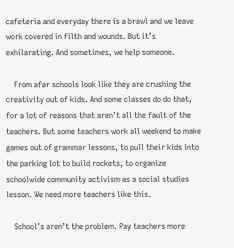cafeteria and everyday there is a brawl and we leave work covered in filth and wounds. But it’s exhilarating. And sometimes, we help someone.

    From afar schools look like they are crushing the creativity out of kids. And some classes do do that, for a lot of reasons that aren’t all the fault of the teachers. But some teachers work all weekend to make games out of grammar lessons, to pull their kids into the parking lot to build rockets, to organize schoolwide community activism as a social studies lesson. We need more teachers like this.

    School’s aren’t the problem. Pay teachers more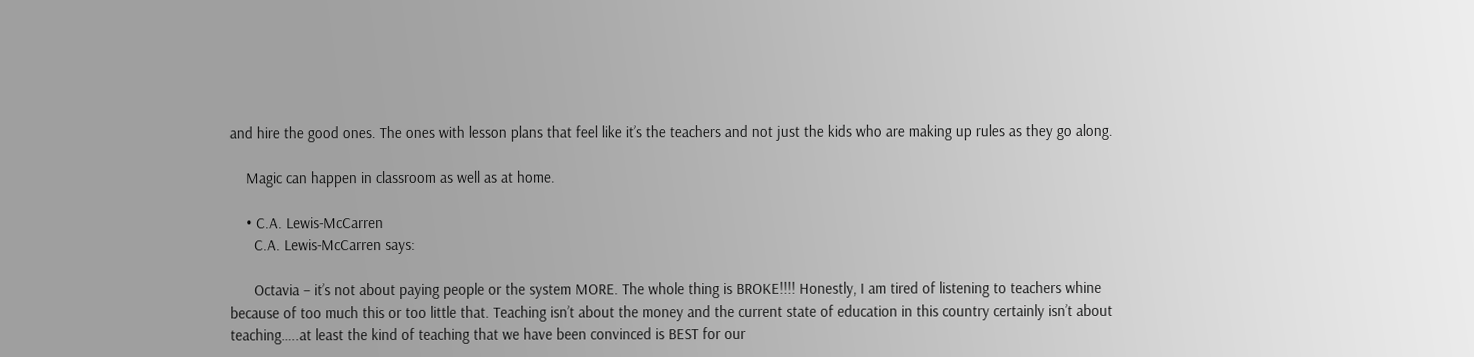and hire the good ones. The ones with lesson plans that feel like it’s the teachers and not just the kids who are making up rules as they go along.

    Magic can happen in classroom as well as at home.

    • C.A. Lewis-McCarren
      C.A. Lewis-McCarren says:

      Octavia – it’s not about paying people or the system MORE. The whole thing is BROKE!!!! Honestly, I am tired of listening to teachers whine because of too much this or too little that. Teaching isn’t about the money and the current state of education in this country certainly isn’t about teaching…..at least the kind of teaching that we have been convinced is BEST for our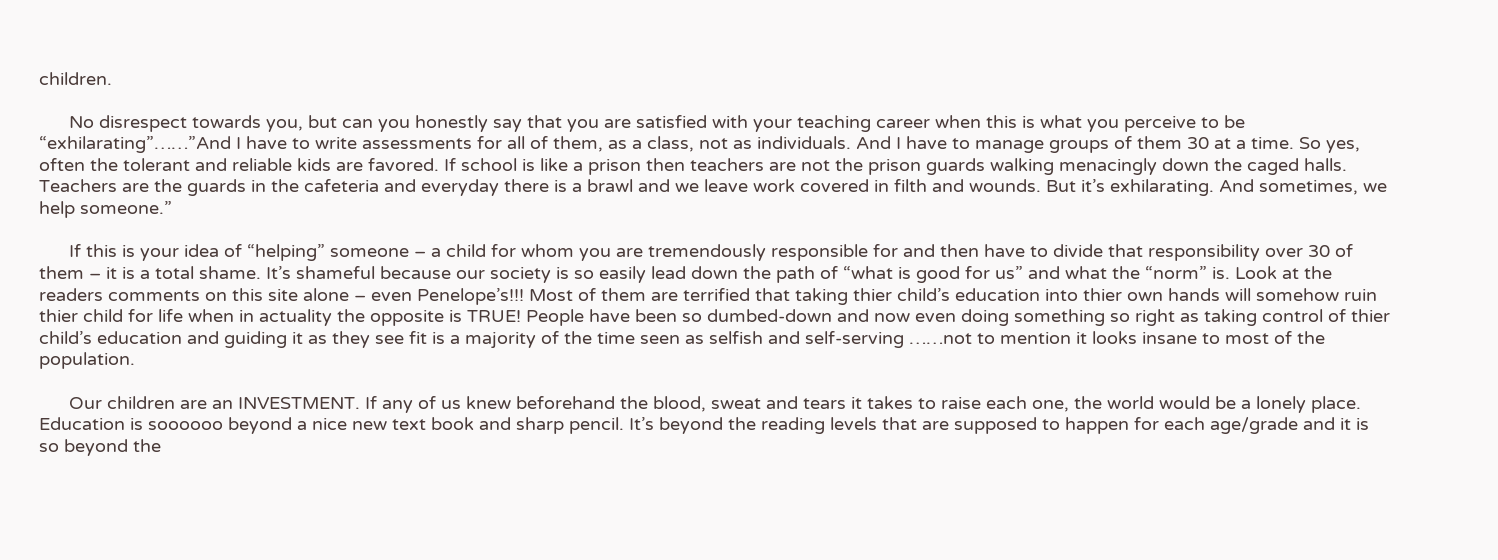children.

      No disrespect towards you, but can you honestly say that you are satisfied with your teaching career when this is what you perceive to be “exhilarating”……”And I have to write assessments for all of them, as a class, not as individuals. And I have to manage groups of them 30 at a time. So yes, often the tolerant and reliable kids are favored. If school is like a prison then teachers are not the prison guards walking menacingly down the caged halls. Teachers are the guards in the cafeteria and everyday there is a brawl and we leave work covered in filth and wounds. But it’s exhilarating. And sometimes, we help someone.”

      If this is your idea of “helping” someone – a child for whom you are tremendously responsible for and then have to divide that responsibility over 30 of them – it is a total shame. It’s shameful because our society is so easily lead down the path of “what is good for us” and what the “norm” is. Look at the readers comments on this site alone – even Penelope’s!!! Most of them are terrified that taking thier child’s education into thier own hands will somehow ruin thier child for life when in actuality the opposite is TRUE! People have been so dumbed-down and now even doing something so right as taking control of thier child’s education and guiding it as they see fit is a majority of the time seen as selfish and self-serving ……not to mention it looks insane to most of the population.

      Our children are an INVESTMENT. If any of us knew beforehand the blood, sweat and tears it takes to raise each one, the world would be a lonely place. Education is soooooo beyond a nice new text book and sharp pencil. It’s beyond the reading levels that are supposed to happen for each age/grade and it is so beyond the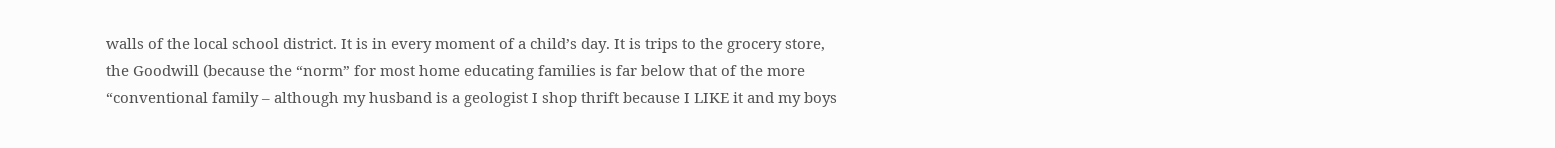walls of the local school district. It is in every moment of a child’s day. It is trips to the grocery store, the Goodwill (because the “norm” for most home educating families is far below that of the more “conventional family – although my husband is a geologist I shop thrift because I LIKE it and my boys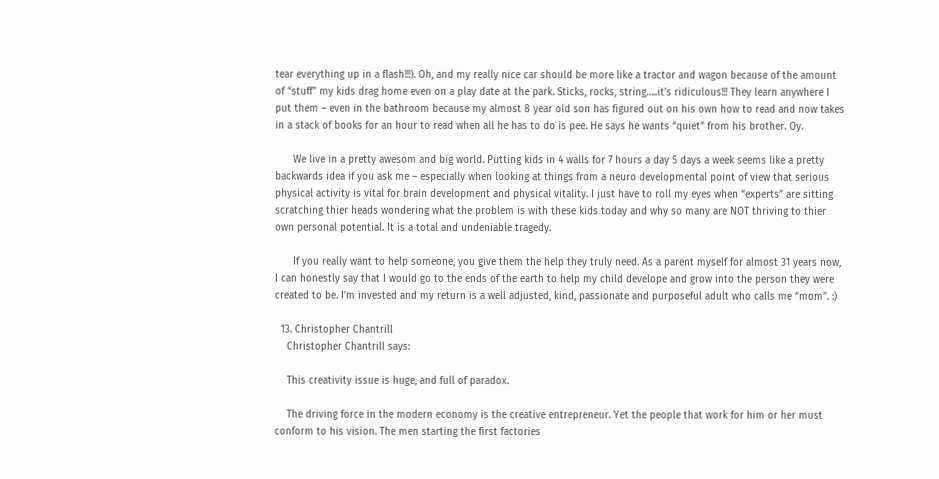tear everything up in a flash!!!). Oh, and my really nice car should be more like a tractor and wagon because of the amount of “stuff” my kids drag home even on a play date at the park. Sticks, rocks, string…..it’s ridiculous!!! They learn anywhere I put them – even in the bathroom because my almost 8 year old son has figured out on his own how to read and now takes in a stack of books for an hour to read when all he has to do is pee. He says he wants “quiet” from his brother. Oy.

      We live in a pretty awesom and big world. Putting kids in 4 walls for 7 hours a day 5 days a week seems like a pretty backwards idea if you ask me – especially when looking at things from a neuro developmental point of view that serious physical activity is vital for brain development and physical vitality. I just have to roll my eyes when “experts” are sitting scratching thier heads wondering what the problem is with these kids today and why so many are NOT thriving to thier own personal potential. It is a total and undeniable tragedy.

      If you really want to help someone, you give them the help they truly need. As a parent myself for almost 31 years now, I can honestly say that I would go to the ends of the earth to help my child develope and grow into the person they were created to be. I’m invested and my return is a well adjusted, kind, passionate and purposeful adult who calls me “mom”. :)

  13. Christopher Chantrill
    Christopher Chantrill says:

    This creativity issue is huge, and full of paradox.

    The driving force in the modern economy is the creative entrepreneur. Yet the people that work for him or her must conform to his vision. The men starting the first factories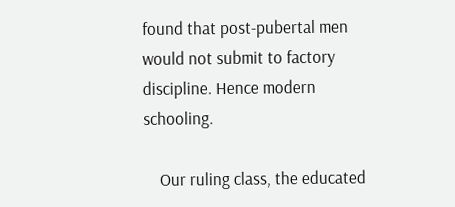found that post-pubertal men would not submit to factory discipline. Hence modern schooling.

    Our ruling class, the educated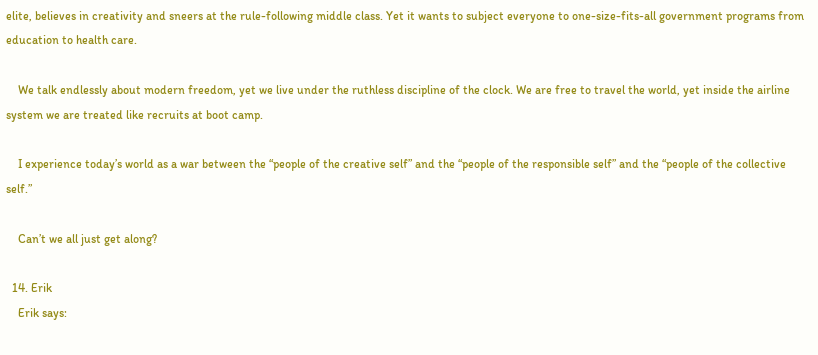elite, believes in creativity and sneers at the rule-following middle class. Yet it wants to subject everyone to one-size-fits-all government programs from education to health care.

    We talk endlessly about modern freedom, yet we live under the ruthless discipline of the clock. We are free to travel the world, yet inside the airline system we are treated like recruits at boot camp.

    I experience today’s world as a war between the “people of the creative self” and the “people of the responsible self” and the “people of the collective self.”

    Can’t we all just get along?

  14. Erik
    Erik says: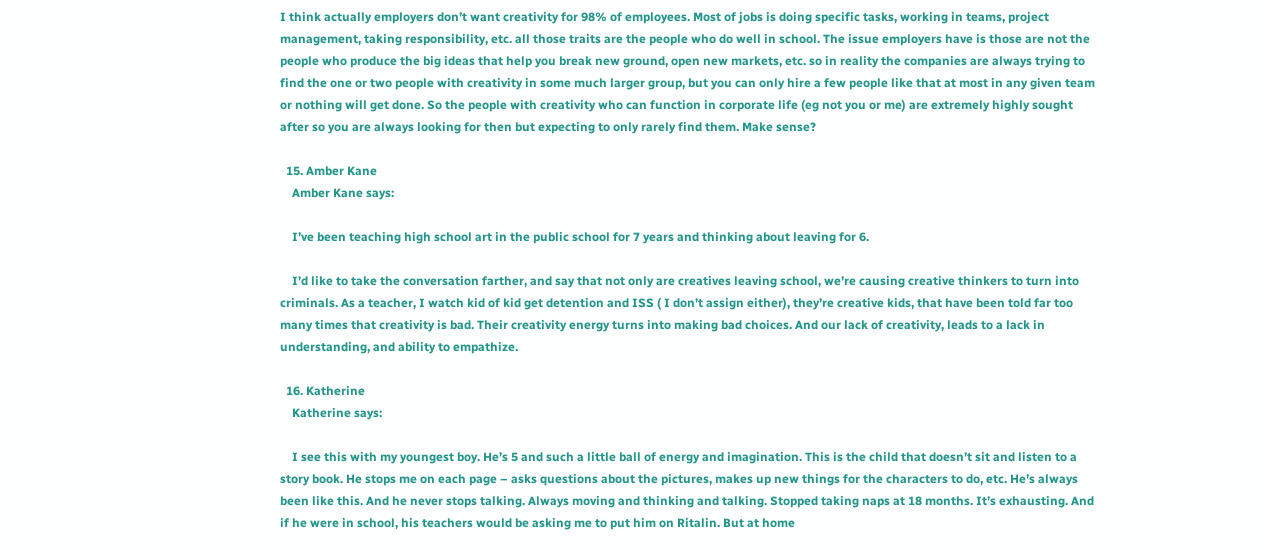I think actually employers don’t want creativity for 98% of employees. Most of jobs is doing specific tasks, working in teams, project management, taking responsibility, etc. all those traits are the people who do well in school. The issue employers have is those are not the people who produce the big ideas that help you break new ground, open new markets, etc. so in reality the companies are always trying to find the one or two people with creativity in some much larger group, but you can only hire a few people like that at most in any given team or nothing will get done. So the people with creativity who can function in corporate life (eg not you or me) are extremely highly sought after so you are always looking for then but expecting to only rarely find them. Make sense?

  15. Amber Kane
    Amber Kane says:

    I’ve been teaching high school art in the public school for 7 years and thinking about leaving for 6.

    I’d like to take the conversation farther, and say that not only are creatives leaving school, we’re causing creative thinkers to turn into criminals. As a teacher, I watch kid of kid get detention and ISS ( I don’t assign either), they’re creative kids, that have been told far too many times that creativity is bad. Their creativity energy turns into making bad choices. And our lack of creativity, leads to a lack in understanding, and ability to empathize.

  16. Katherine
    Katherine says:

    I see this with my youngest boy. He’s 5 and such a little ball of energy and imagination. This is the child that doesn’t sit and listen to a story book. He stops me on each page – asks questions about the pictures, makes up new things for the characters to do, etc. He’s always been like this. And he never stops talking. Always moving and thinking and talking. Stopped taking naps at 18 months. It’s exhausting. And if he were in school, his teachers would be asking me to put him on Ritalin. But at home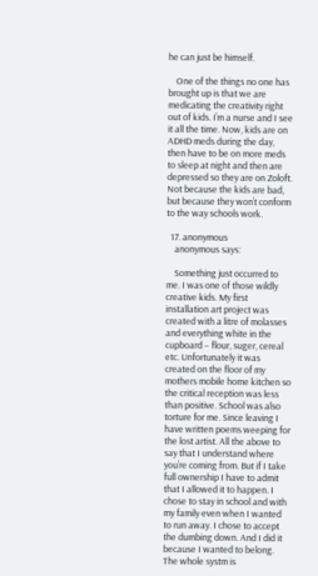he can just be himself.

    One of the things no one has brought up is that we are medicating the creativity right out of kids. I’m a nurse and I see it all the time. Now, kids are on ADHD meds during the day, then have to be on more meds to sleep at night and then are depressed so they are on Zoloft. Not because the kids are bad, but because they won’t conform to the way schools work.

  17. anonymous
    anonymous says:

    Something just occurred to me. I was one of those wildly creative kids. My first installation art project was created with a litre of molasses and everything white in the cupboard – flour, suger, cereal etc. Unfortunately it was created on the floor of my mothers mobile home kitchen so the critical reception was less than positive. School was also torture for me. Since leaving I have written poems weeping for the lost artist. All the above to say that I understand where you’re coming from. But if I take full ownership I have to admit that I allowed it to happen. I chose to stay in school and with my family even when I wanted to run away. I chose to accept the dumbing down. And I did it because I wanted to belong. The whole systm is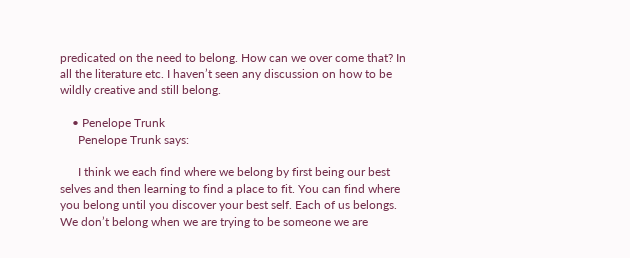predicated on the need to belong. How can we over come that? In all the literature etc. I haven’t seen any discussion on how to be wildly creative and still belong.

    • Penelope Trunk
      Penelope Trunk says:

      I think we each find where we belong by first being our best selves and then learning to find a place to fit. You can find where you belong until you discover your best self. Each of us belongs. We don’t belong when we are trying to be someone we are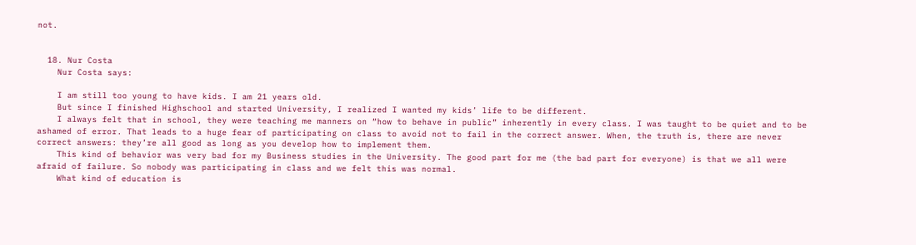not.


  18. Nur Costa
    Nur Costa says:

    I am still too young to have kids. I am 21 years old.
    But since I finished Highschool and started University, I realized I wanted my kids’ life to be different.
    I always felt that in school, they were teaching me manners on “how to behave in public” inherently in every class. I was taught to be quiet and to be ashamed of error. That leads to a huge fear of participating on class to avoid not to fail in the correct answer. When, the truth is, there are never correct answers: they’re all good as long as you develop how to implement them.
    This kind of behavior was very bad for my Business studies in the University. The good part for me (the bad part for everyone) is that we all were afraid of failure. So nobody was participating in class and we felt this was normal.
    What kind of education is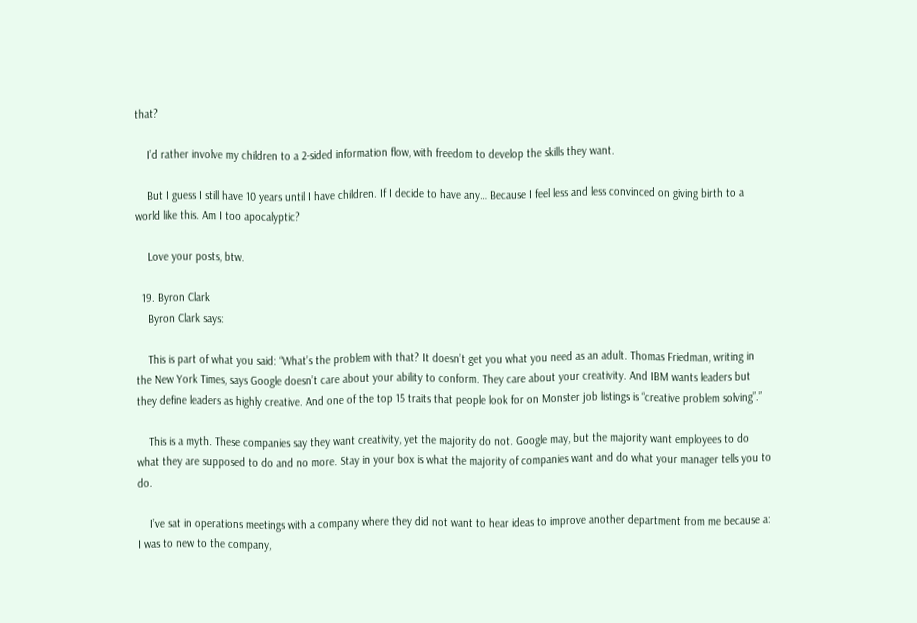that?

    I’d rather involve my children to a 2-sided information flow, with freedom to develop the skills they want.

    But I guess I still have 10 years until I have children. If I decide to have any… Because I feel less and less convinced on giving birth to a world like this. Am I too apocalyptic?

    Love your posts, btw.

  19. Byron Clark
    Byron Clark says:

    This is part of what you said: “What’s the problem with that? It doesn’t get you what you need as an adult. Thomas Friedman, writing in the New York Times, says Google doesn’t care about your ability to conform. They care about your creativity. And IBM wants leaders but they define leaders as highly creative. And one of the top 15 traits that people look for on Monster job listings is “creative problem solving”.”

    This is a myth. These companies say they want creativity, yet the majority do not. Google may, but the majority want employees to do what they are supposed to do and no more. Stay in your box is what the majority of companies want and do what your manager tells you to do.

    I’ve sat in operations meetings with a company where they did not want to hear ideas to improve another department from me because a: I was to new to the company,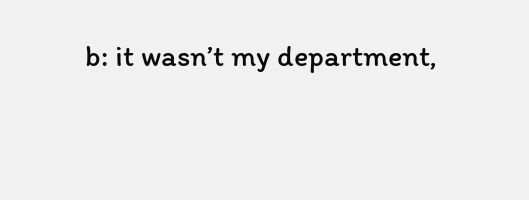b: it wasn’t my department,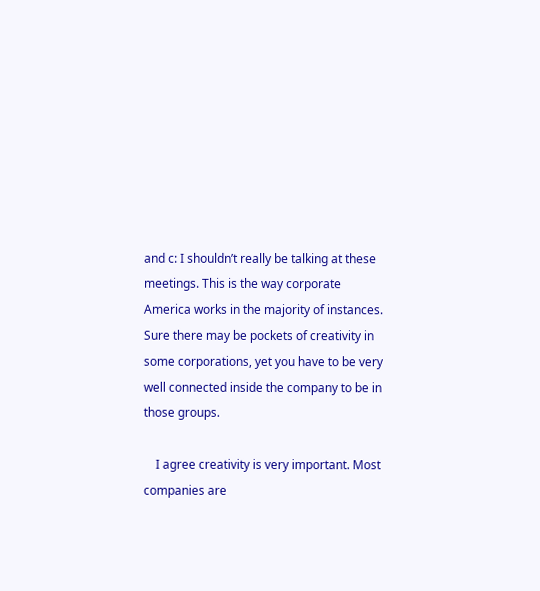and c: I shouldn’t really be talking at these meetings. This is the way corporate America works in the majority of instances. Sure there may be pockets of creativity in some corporations, yet you have to be very well connected inside the company to be in those groups.

    I agree creativity is very important. Most companies are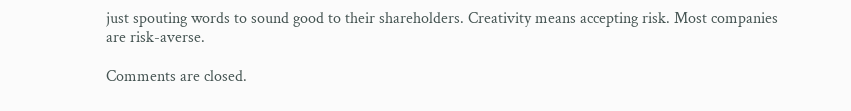just spouting words to sound good to their shareholders. Creativity means accepting risk. Most companies are risk-averse.

Comments are closed.